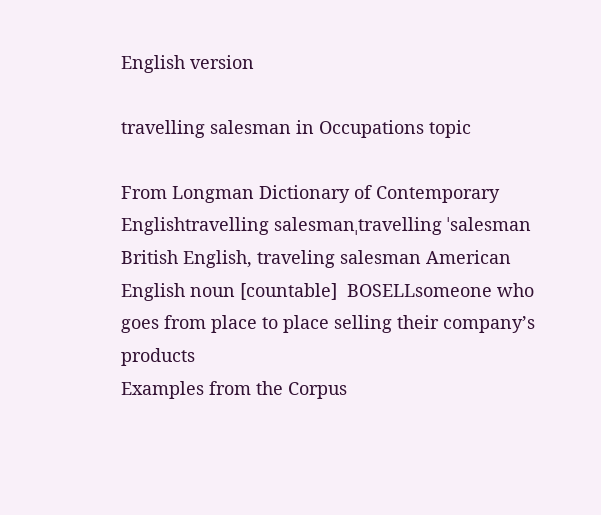English version

travelling salesman in Occupations topic

From Longman Dictionary of Contemporary Englishtravelling salesmanˌtravelling ˈsalesman British English, traveling salesman American English noun [countable]  BOSELLsomeone who goes from place to place selling their company’s products
Examples from the Corpus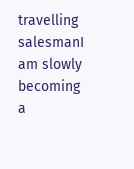travelling salesmanI am slowly becoming a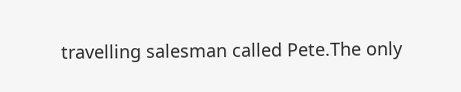travelling salesman called Pete.The only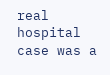real hospital case was a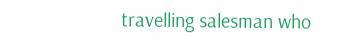travelling salesman who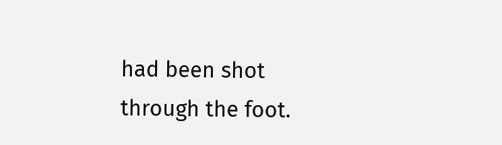had been shot through the foot.